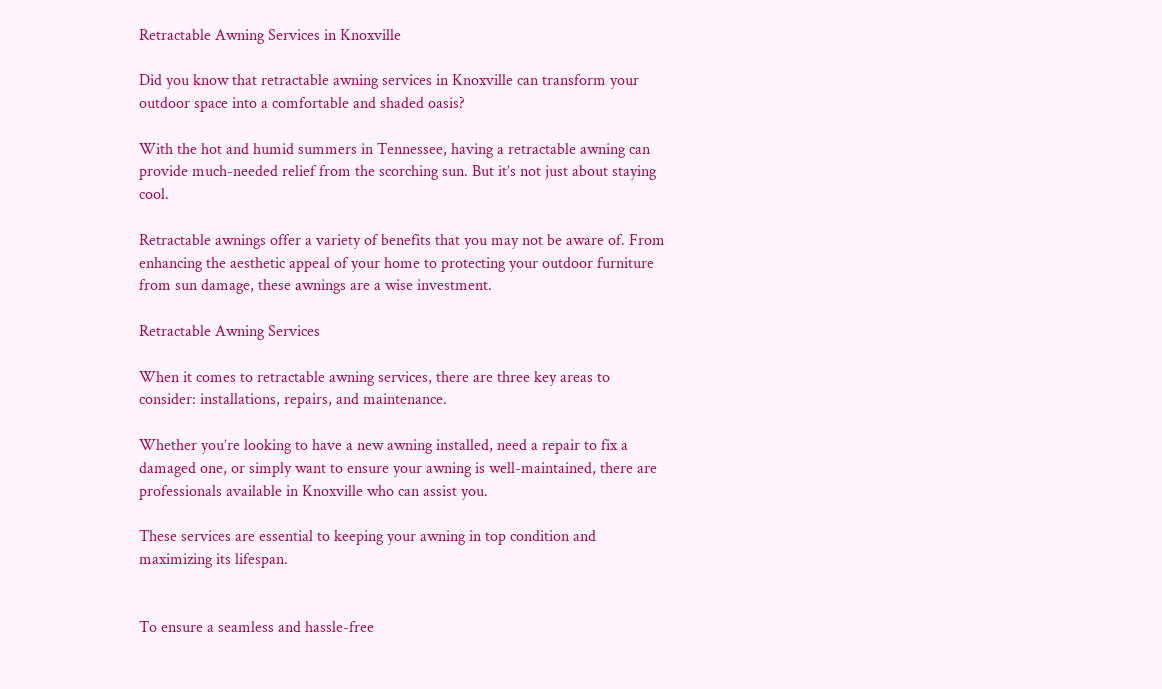Retractable Awning Services in Knoxville

Did you know that retractable awning services in Knoxville can transform your outdoor space into a comfortable and shaded oasis?

With the hot and humid summers in Tennessee, having a retractable awning can provide much-needed relief from the scorching sun. But it’s not just about staying cool.

Retractable awnings offer a variety of benefits that you may not be aware of. From enhancing the aesthetic appeal of your home to protecting your outdoor furniture from sun damage, these awnings are a wise investment.

Retractable Awning Services

When it comes to retractable awning services, there are three key areas to consider: installations, repairs, and maintenance.

Whether you’re looking to have a new awning installed, need a repair to fix a damaged one, or simply want to ensure your awning is well-maintained, there are professionals available in Knoxville who can assist you.

These services are essential to keeping your awning in top condition and maximizing its lifespan.


To ensure a seamless and hassle-free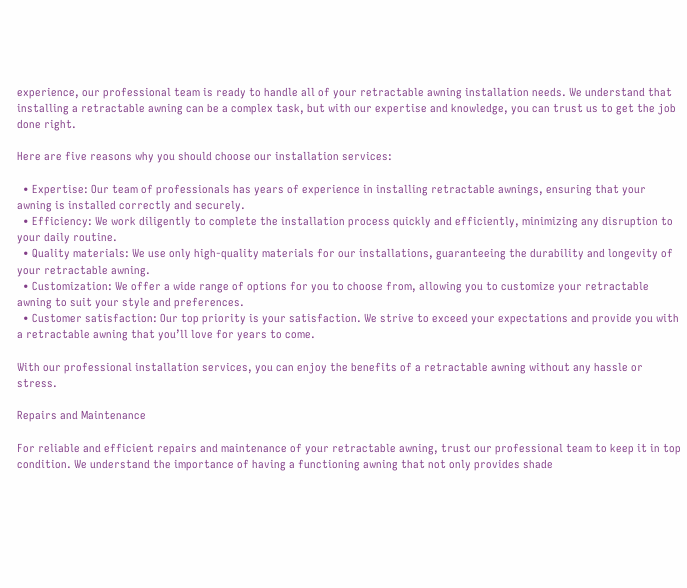experience, our professional team is ready to handle all of your retractable awning installation needs. We understand that installing a retractable awning can be a complex task, but with our expertise and knowledge, you can trust us to get the job done right.

Here are five reasons why you should choose our installation services:

  • Expertise: Our team of professionals has years of experience in installing retractable awnings, ensuring that your awning is installed correctly and securely.
  • Efficiency: We work diligently to complete the installation process quickly and efficiently, minimizing any disruption to your daily routine.
  • Quality materials: We use only high-quality materials for our installations, guaranteeing the durability and longevity of your retractable awning.
  • Customization: We offer a wide range of options for you to choose from, allowing you to customize your retractable awning to suit your style and preferences.
  • Customer satisfaction: Our top priority is your satisfaction. We strive to exceed your expectations and provide you with a retractable awning that you’ll love for years to come.

With our professional installation services, you can enjoy the benefits of a retractable awning without any hassle or stress.

Repairs and Maintenance

For reliable and efficient repairs and maintenance of your retractable awning, trust our professional team to keep it in top condition. We understand the importance of having a functioning awning that not only provides shade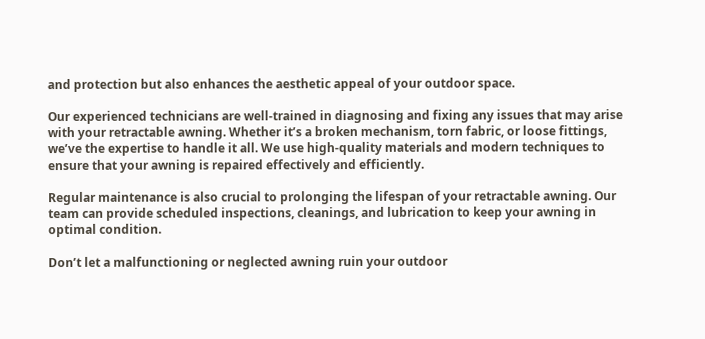and protection but also enhances the aesthetic appeal of your outdoor space.

Our experienced technicians are well-trained in diagnosing and fixing any issues that may arise with your retractable awning. Whether it’s a broken mechanism, torn fabric, or loose fittings, we’ve the expertise to handle it all. We use high-quality materials and modern techniques to ensure that your awning is repaired effectively and efficiently.

Regular maintenance is also crucial to prolonging the lifespan of your retractable awning. Our team can provide scheduled inspections, cleanings, and lubrication to keep your awning in optimal condition.

Don’t let a malfunctioning or neglected awning ruin your outdoor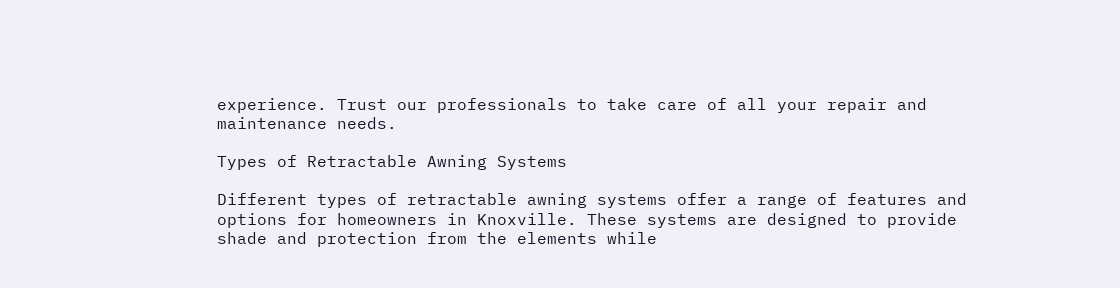experience. Trust our professionals to take care of all your repair and maintenance needs.

Types of Retractable Awning Systems

Different types of retractable awning systems offer a range of features and options for homeowners in Knoxville. These systems are designed to provide shade and protection from the elements while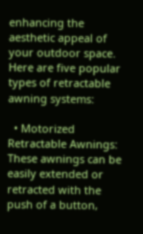enhancing the aesthetic appeal of your outdoor space. Here are five popular types of retractable awning systems:

  • Motorized Retractable Awnings: These awnings can be easily extended or retracted with the push of a button,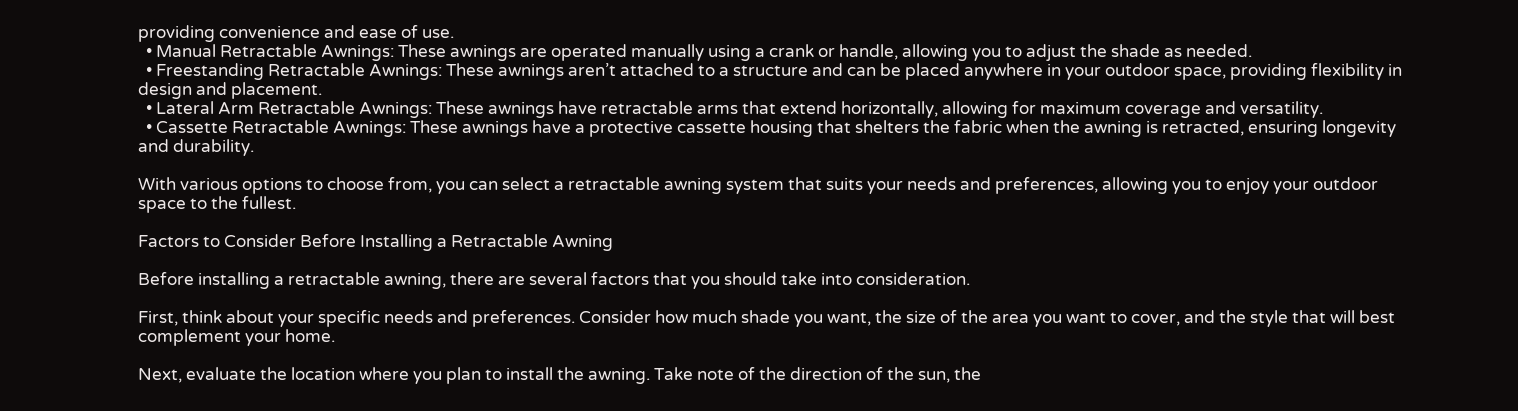providing convenience and ease of use.
  • Manual Retractable Awnings: These awnings are operated manually using a crank or handle, allowing you to adjust the shade as needed.
  • Freestanding Retractable Awnings: These awnings aren’t attached to a structure and can be placed anywhere in your outdoor space, providing flexibility in design and placement.
  • Lateral Arm Retractable Awnings: These awnings have retractable arms that extend horizontally, allowing for maximum coverage and versatility.
  • Cassette Retractable Awnings: These awnings have a protective cassette housing that shelters the fabric when the awning is retracted, ensuring longevity and durability.

With various options to choose from, you can select a retractable awning system that suits your needs and preferences, allowing you to enjoy your outdoor space to the fullest.

Factors to Consider Before Installing a Retractable Awning

Before installing a retractable awning, there are several factors that you should take into consideration.

First, think about your specific needs and preferences. Consider how much shade you want, the size of the area you want to cover, and the style that will best complement your home.

Next, evaluate the location where you plan to install the awning. Take note of the direction of the sun, the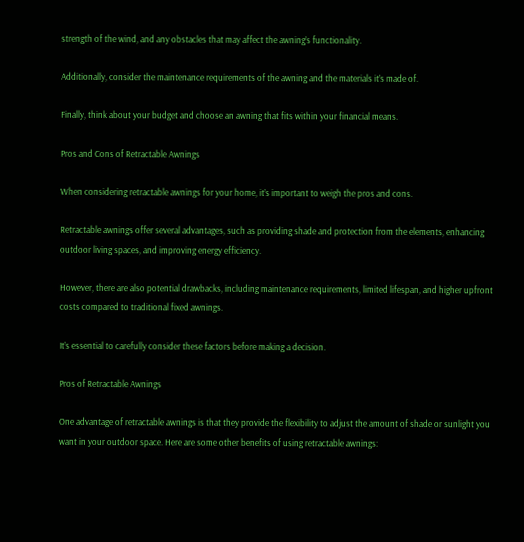strength of the wind, and any obstacles that may affect the awning’s functionality.

Additionally, consider the maintenance requirements of the awning and the materials it’s made of.

Finally, think about your budget and choose an awning that fits within your financial means.

Pros and Cons of Retractable Awnings

When considering retractable awnings for your home, it’s important to weigh the pros and cons.

Retractable awnings offer several advantages, such as providing shade and protection from the elements, enhancing outdoor living spaces, and improving energy efficiency.

However, there are also potential drawbacks, including maintenance requirements, limited lifespan, and higher upfront costs compared to traditional fixed awnings.

It’s essential to carefully consider these factors before making a decision.

Pros of Retractable Awnings

One advantage of retractable awnings is that they provide the flexibility to adjust the amount of shade or sunlight you want in your outdoor space. Here are some other benefits of using retractable awnings: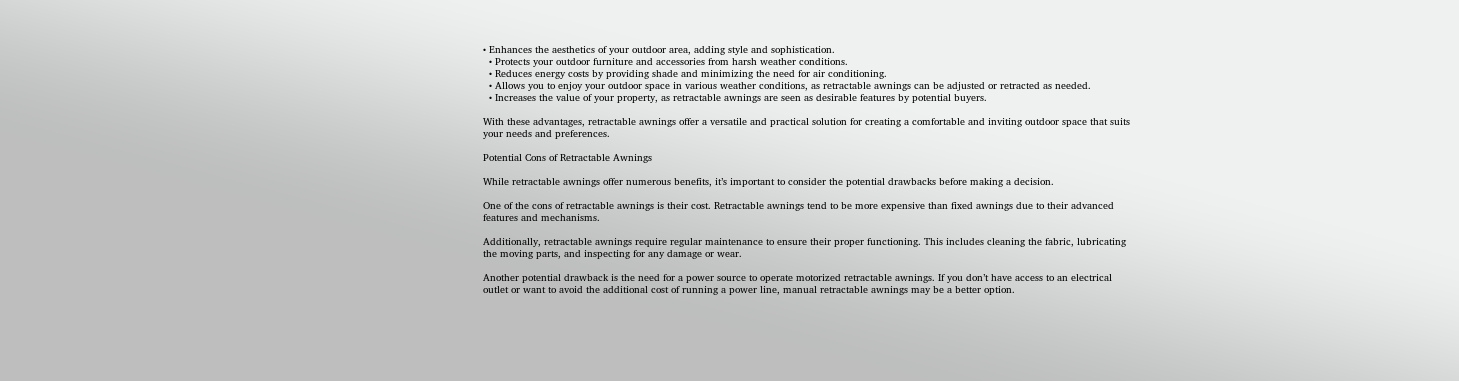• Enhances the aesthetics of your outdoor area, adding style and sophistication.
  • Protects your outdoor furniture and accessories from harsh weather conditions.
  • Reduces energy costs by providing shade and minimizing the need for air conditioning.
  • Allows you to enjoy your outdoor space in various weather conditions, as retractable awnings can be adjusted or retracted as needed.
  • Increases the value of your property, as retractable awnings are seen as desirable features by potential buyers.

With these advantages, retractable awnings offer a versatile and practical solution for creating a comfortable and inviting outdoor space that suits your needs and preferences.

Potential Cons of Retractable Awnings

While retractable awnings offer numerous benefits, it’s important to consider the potential drawbacks before making a decision.

One of the cons of retractable awnings is their cost. Retractable awnings tend to be more expensive than fixed awnings due to their advanced features and mechanisms.

Additionally, retractable awnings require regular maintenance to ensure their proper functioning. This includes cleaning the fabric, lubricating the moving parts, and inspecting for any damage or wear.

Another potential drawback is the need for a power source to operate motorized retractable awnings. If you don’t have access to an electrical outlet or want to avoid the additional cost of running a power line, manual retractable awnings may be a better option.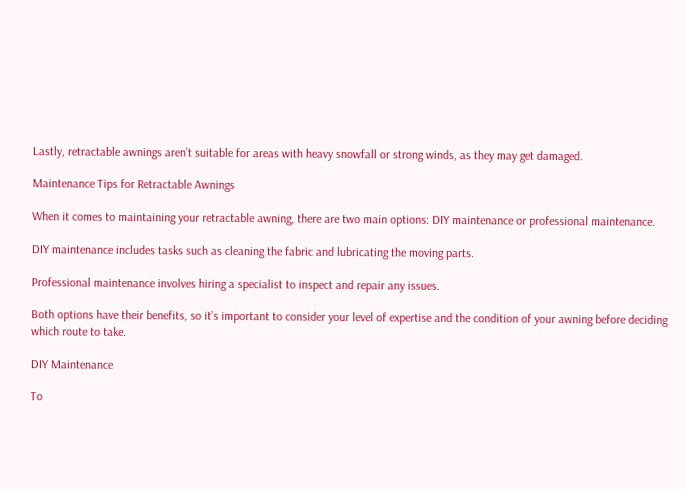Lastly, retractable awnings aren’t suitable for areas with heavy snowfall or strong winds, as they may get damaged.

Maintenance Tips for Retractable Awnings

When it comes to maintaining your retractable awning, there are two main options: DIY maintenance or professional maintenance.

DIY maintenance includes tasks such as cleaning the fabric and lubricating the moving parts.

Professional maintenance involves hiring a specialist to inspect and repair any issues.

Both options have their benefits, so it’s important to consider your level of expertise and the condition of your awning before deciding which route to take.

DIY Maintenance

To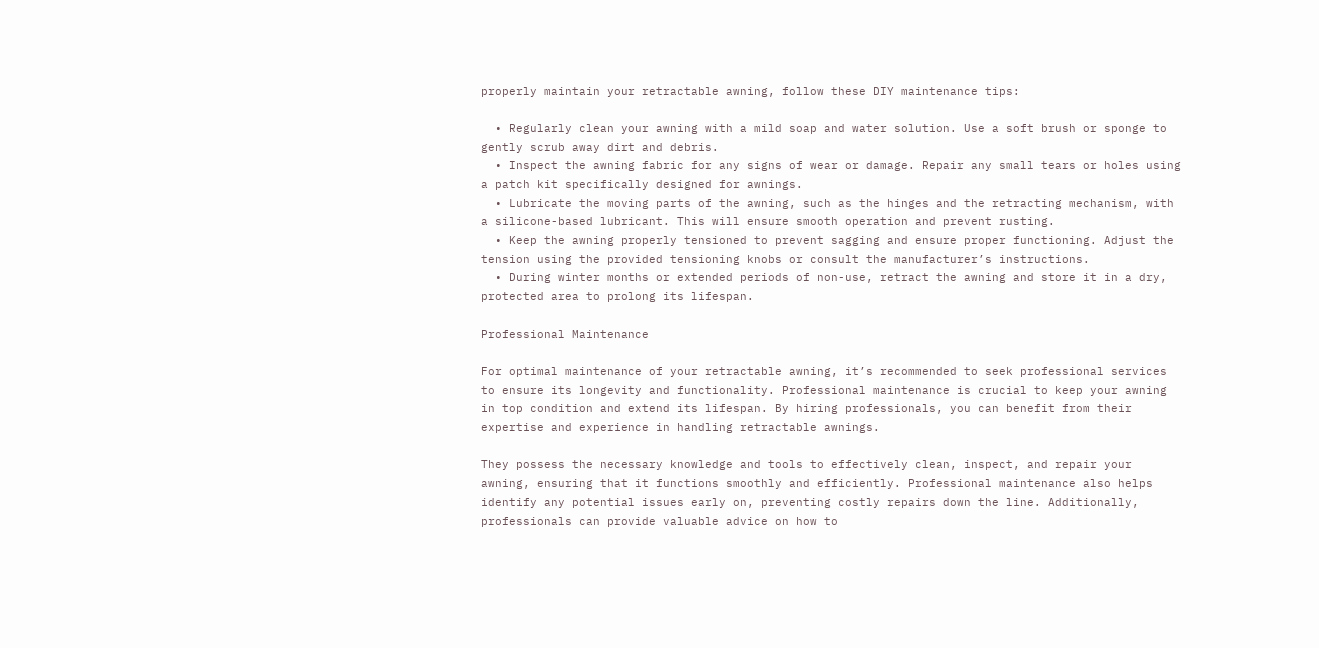properly maintain your retractable awning, follow these DIY maintenance tips:

  • Regularly clean your awning with a mild soap and water solution. Use a soft brush or sponge to gently scrub away dirt and debris.
  • Inspect the awning fabric for any signs of wear or damage. Repair any small tears or holes using a patch kit specifically designed for awnings.
  • Lubricate the moving parts of the awning, such as the hinges and the retracting mechanism, with a silicone-based lubricant. This will ensure smooth operation and prevent rusting.
  • Keep the awning properly tensioned to prevent sagging and ensure proper functioning. Adjust the tension using the provided tensioning knobs or consult the manufacturer’s instructions.
  • During winter months or extended periods of non-use, retract the awning and store it in a dry, protected area to prolong its lifespan.

Professional Maintenance

For optimal maintenance of your retractable awning, it’s recommended to seek professional services to ensure its longevity and functionality. Professional maintenance is crucial to keep your awning in top condition and extend its lifespan. By hiring professionals, you can benefit from their expertise and experience in handling retractable awnings.

They possess the necessary knowledge and tools to effectively clean, inspect, and repair your awning, ensuring that it functions smoothly and efficiently. Professional maintenance also helps identify any potential issues early on, preventing costly repairs down the line. Additionally, professionals can provide valuable advice on how to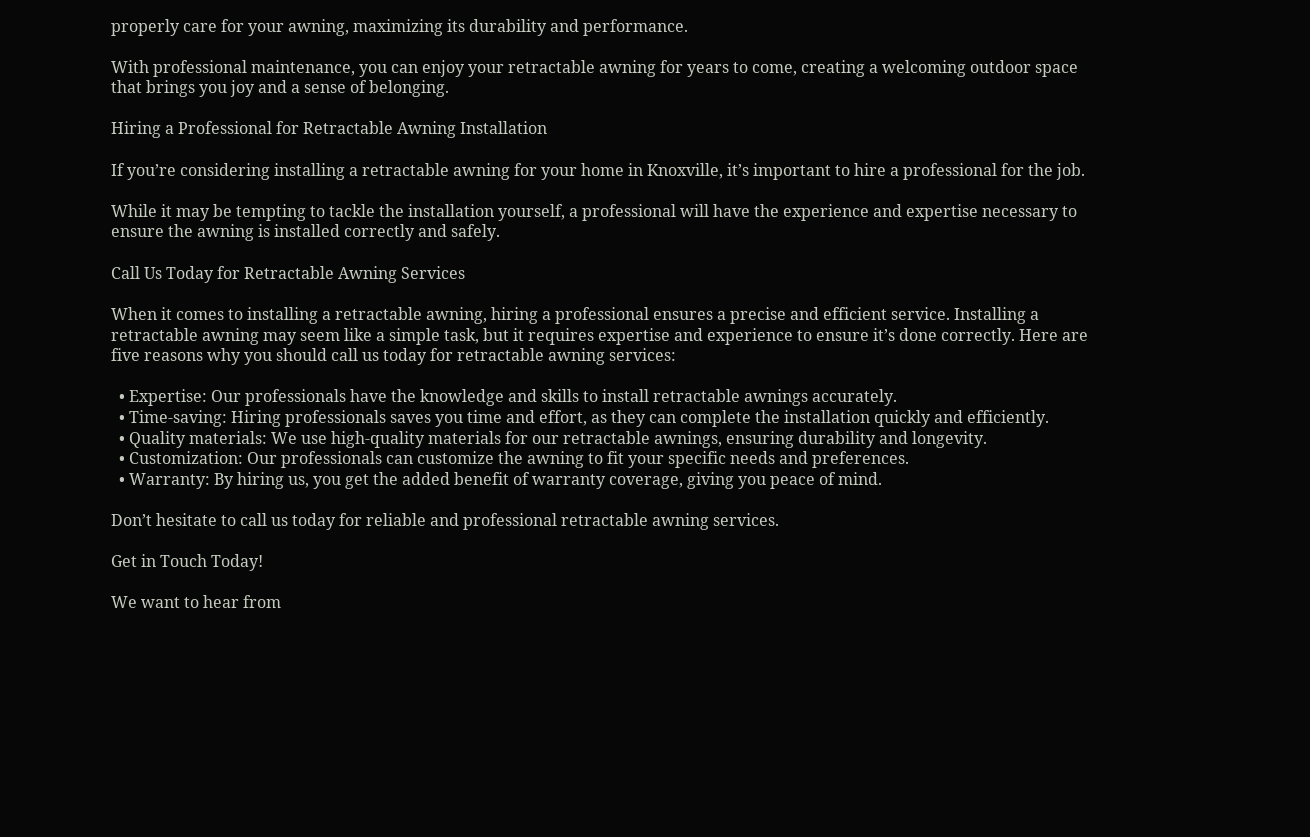properly care for your awning, maximizing its durability and performance.

With professional maintenance, you can enjoy your retractable awning for years to come, creating a welcoming outdoor space that brings you joy and a sense of belonging.

Hiring a Professional for Retractable Awning Installation

If you’re considering installing a retractable awning for your home in Knoxville, it’s important to hire a professional for the job.

While it may be tempting to tackle the installation yourself, a professional will have the experience and expertise necessary to ensure the awning is installed correctly and safely.

Call Us Today for Retractable Awning Services

When it comes to installing a retractable awning, hiring a professional ensures a precise and efficient service. Installing a retractable awning may seem like a simple task, but it requires expertise and experience to ensure it’s done correctly. Here are five reasons why you should call us today for retractable awning services:

  • Expertise: Our professionals have the knowledge and skills to install retractable awnings accurately.
  • Time-saving: Hiring professionals saves you time and effort, as they can complete the installation quickly and efficiently.
  • Quality materials: We use high-quality materials for our retractable awnings, ensuring durability and longevity.
  • Customization: Our professionals can customize the awning to fit your specific needs and preferences.
  • Warranty: By hiring us, you get the added benefit of warranty coverage, giving you peace of mind.

Don’t hesitate to call us today for reliable and professional retractable awning services.

Get in Touch Today!

We want to hear from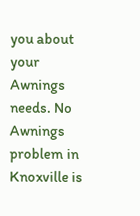you about your Awnings needs. No Awnings problem in Knoxville is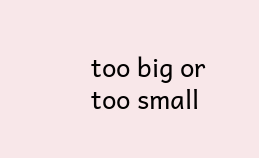too big or too small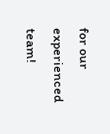for our experienced team!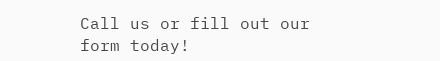Call us or fill out our form today!